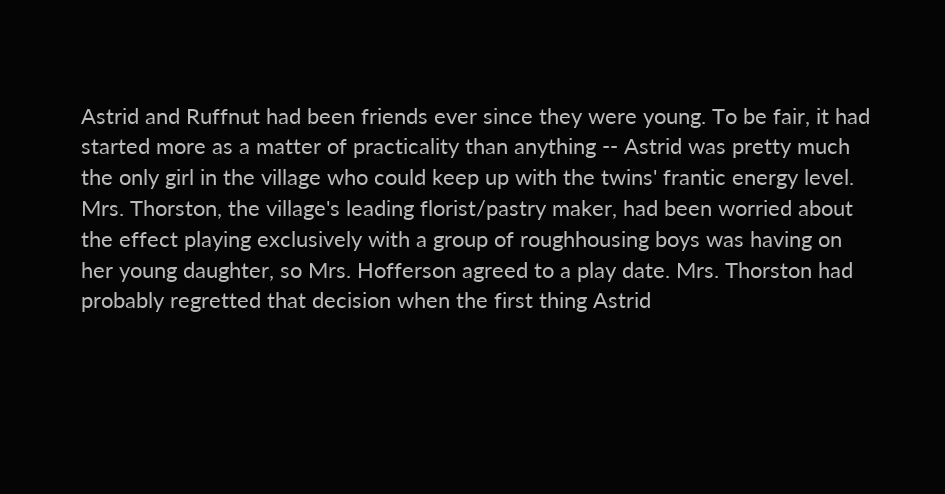Astrid and Ruffnut had been friends ever since they were young. To be fair, it had started more as a matter of practicality than anything -- Astrid was pretty much the only girl in the village who could keep up with the twins' frantic energy level. Mrs. Thorston, the village's leading florist/pastry maker, had been worried about the effect playing exclusively with a group of roughhousing boys was having on her young daughter, so Mrs. Hofferson agreed to a play date. Mrs. Thorston had probably regretted that decision when the first thing Astrid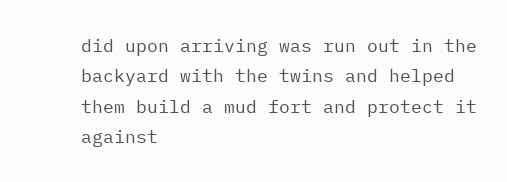did upon arriving was run out in the backyard with the twins and helped them build a mud fort and protect it against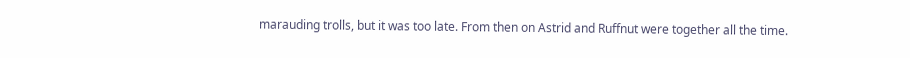marauding trolls, but it was too late. From then on Astrid and Ruffnut were together all the time.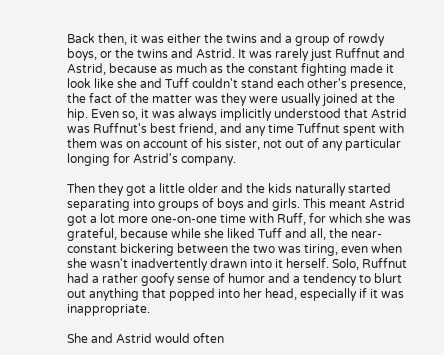Back then, it was either the twins and a group of rowdy boys, or the twins and Astrid. It was rarely just Ruffnut and Astrid, because as much as the constant fighting made it look like she and Tuff couldn't stand each other's presence, the fact of the matter was they were usually joined at the hip. Even so, it was always implicitly understood that Astrid was Ruffnut's best friend, and any time Tuffnut spent with them was on account of his sister, not out of any particular longing for Astrid's company.

Then they got a little older and the kids naturally started separating into groups of boys and girls. This meant Astrid got a lot more one-on-one time with Ruff, for which she was grateful, because while she liked Tuff and all, the near-constant bickering between the two was tiring, even when she wasn't inadvertently drawn into it herself. Solo, Ruffnut had a rather goofy sense of humor and a tendency to blurt out anything that popped into her head, especially if it was inappropriate.

She and Astrid would often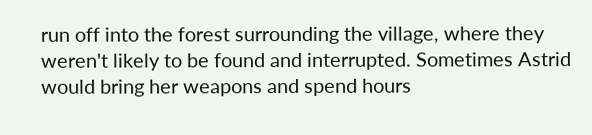run off into the forest surrounding the village, where they weren't likely to be found and interrupted. Sometimes Astrid would bring her weapons and spend hours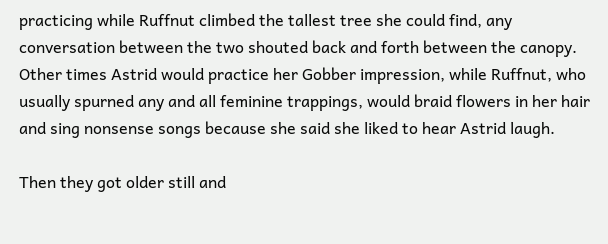practicing while Ruffnut climbed the tallest tree she could find, any conversation between the two shouted back and forth between the canopy. Other times Astrid would practice her Gobber impression, while Ruffnut, who usually spurned any and all feminine trappings, would braid flowers in her hair and sing nonsense songs because she said she liked to hear Astrid laugh.

Then they got older still and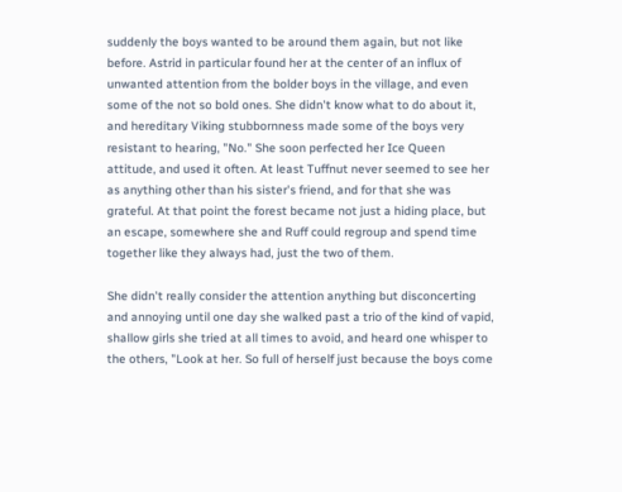suddenly the boys wanted to be around them again, but not like before. Astrid in particular found her at the center of an influx of unwanted attention from the bolder boys in the village, and even some of the not so bold ones. She didn't know what to do about it, and hereditary Viking stubbornness made some of the boys very resistant to hearing, "No." She soon perfected her Ice Queen attitude, and used it often. At least Tuffnut never seemed to see her as anything other than his sister's friend, and for that she was grateful. At that point the forest became not just a hiding place, but an escape, somewhere she and Ruff could regroup and spend time together like they always had, just the two of them.

She didn't really consider the attention anything but disconcerting and annoying until one day she walked past a trio of the kind of vapid, shallow girls she tried at all times to avoid, and heard one whisper to the others, "Look at her. So full of herself just because the boys come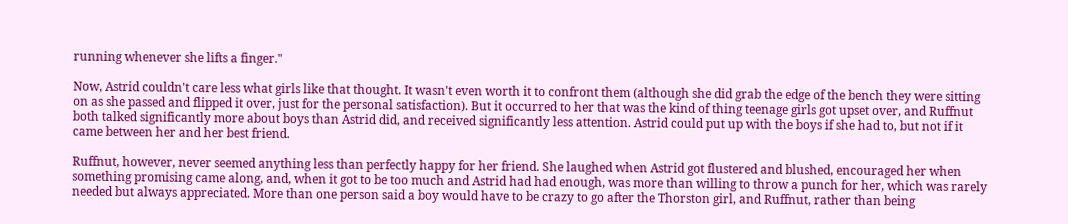running whenever she lifts a finger."

Now, Astrid couldn't care less what girls like that thought. It wasn't even worth it to confront them (although she did grab the edge of the bench they were sitting on as she passed and flipped it over, just for the personal satisfaction). But it occurred to her that was the kind of thing teenage girls got upset over, and Ruffnut both talked significantly more about boys than Astrid did, and received significantly less attention. Astrid could put up with the boys if she had to, but not if it came between her and her best friend.

Ruffnut, however, never seemed anything less than perfectly happy for her friend. She laughed when Astrid got flustered and blushed, encouraged her when something promising came along, and, when it got to be too much and Astrid had had enough, was more than willing to throw a punch for her, which was rarely needed but always appreciated. More than one person said a boy would have to be crazy to go after the Thorston girl, and Ruffnut, rather than being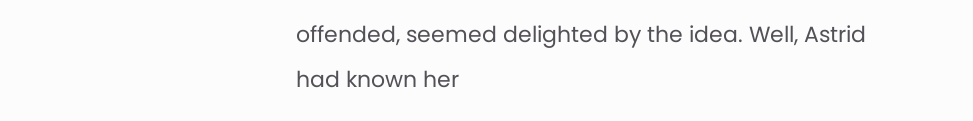offended, seemed delighted by the idea. Well, Astrid had known her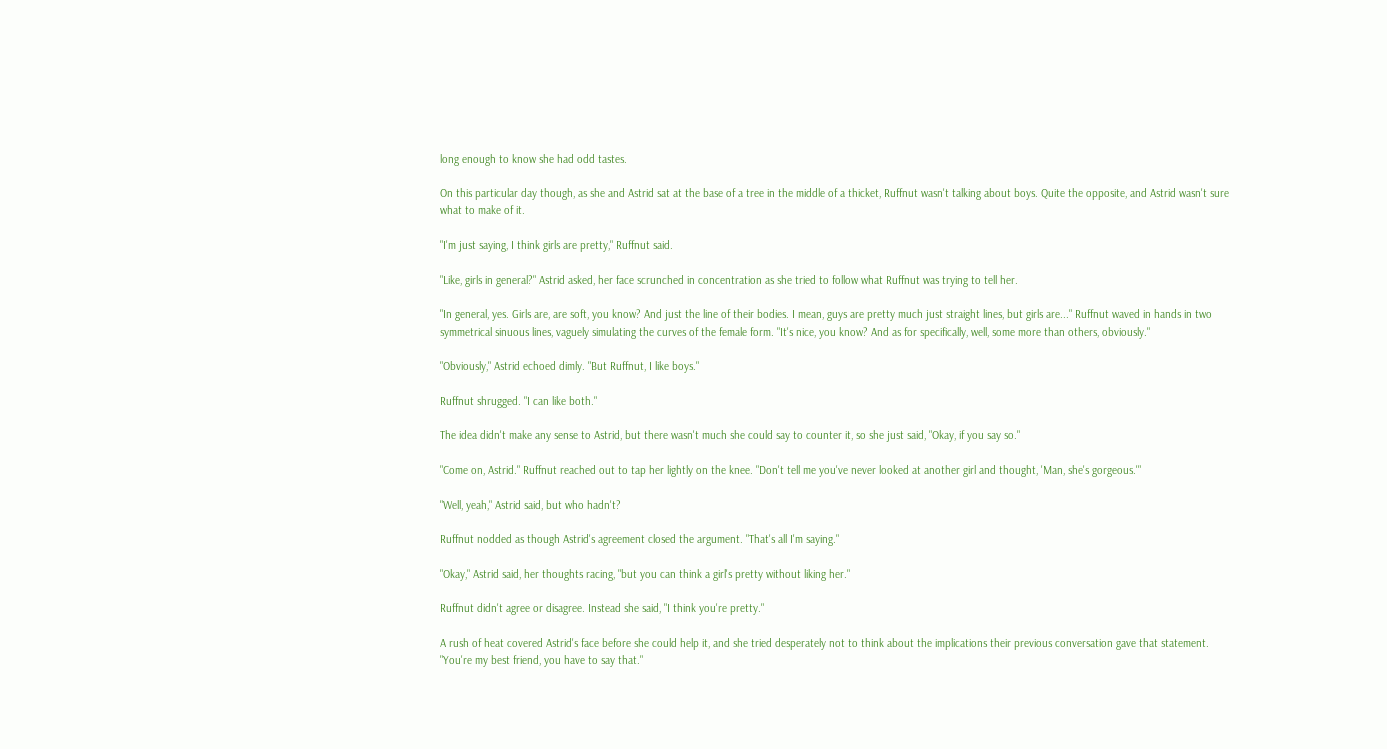long enough to know she had odd tastes.

On this particular day though, as she and Astrid sat at the base of a tree in the middle of a thicket, Ruffnut wasn't talking about boys. Quite the opposite, and Astrid wasn't sure what to make of it.

"I'm just saying, I think girls are pretty," Ruffnut said.

"Like, girls in general?" Astrid asked, her face scrunched in concentration as she tried to follow what Ruffnut was trying to tell her.

"In general, yes. Girls are, are soft, you know? And just the line of their bodies. I mean, guys are pretty much just straight lines, but girls are..." Ruffnut waved in hands in two symmetrical sinuous lines, vaguely simulating the curves of the female form. "It's nice, you know? And as for specifically, well, some more than others, obviously."

"Obviously," Astrid echoed dimly. "But Ruffnut, I like boys."

Ruffnut shrugged. "I can like both."

The idea didn't make any sense to Astrid, but there wasn't much she could say to counter it, so she just said, "Okay, if you say so."

"Come on, Astrid." Ruffnut reached out to tap her lightly on the knee. "Don't tell me you've never looked at another girl and thought, 'Man, she's gorgeous.'"

"Well, yeah," Astrid said, but who hadn't?

Ruffnut nodded as though Astrid's agreement closed the argument. "That's all I'm saying."

"Okay," Astrid said, her thoughts racing, "but you can think a girl's pretty without liking her."

Ruffnut didn't agree or disagree. Instead she said, "I think you're pretty."

A rush of heat covered Astrid's face before she could help it, and she tried desperately not to think about the implications their previous conversation gave that statement. "You're my best friend, you have to say that."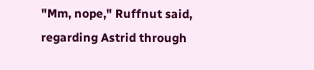"Mm, nope," Ruffnut said, regarding Astrid through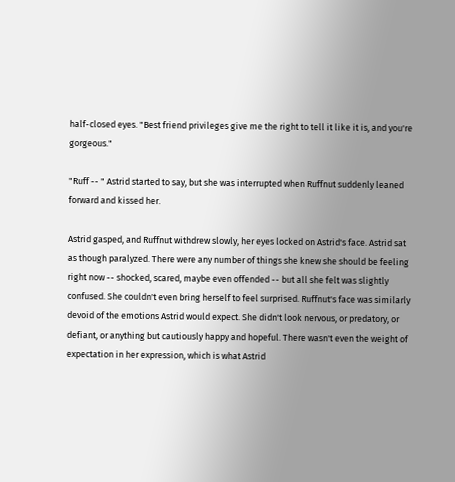half-closed eyes. "Best friend privileges give me the right to tell it like it is, and you're gorgeous."

"Ruff -- " Astrid started to say, but she was interrupted when Ruffnut suddenly leaned forward and kissed her.

Astrid gasped, and Ruffnut withdrew slowly, her eyes locked on Astrid's face. Astrid sat as though paralyzed. There were any number of things she knew she should be feeling right now -- shocked, scared, maybe even offended -- but all she felt was slightly confused. She couldn't even bring herself to feel surprised. Ruffnut's face was similarly devoid of the emotions Astrid would expect. She didn't look nervous, or predatory, or defiant, or anything but cautiously happy and hopeful. There wasn't even the weight of expectation in her expression, which is what Astrid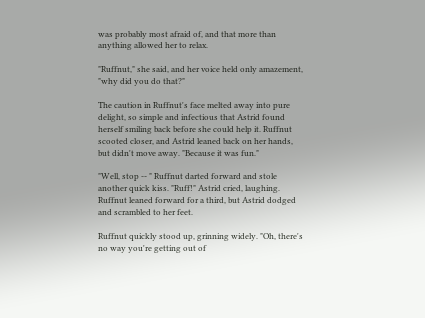was probably most afraid of, and that more than anything allowed her to relax.

"Ruffnut," she said, and her voice held only amazement, "why did you do that?"

The caution in Ruffnut's face melted away into pure delight, so simple and infectious that Astrid found herself smiling back before she could help it. Ruffnut scooted closer, and Astrid leaned back on her hands, but didn't move away. "Because it was fun."

"Well, stop -- " Ruffnut darted forward and stole another quick kiss. "Ruff!" Astrid cried, laughing. Ruffnut leaned forward for a third, but Astrid dodged and scrambled to her feet.

Ruffnut quickly stood up, grinning widely. "Oh, there's no way you're getting out of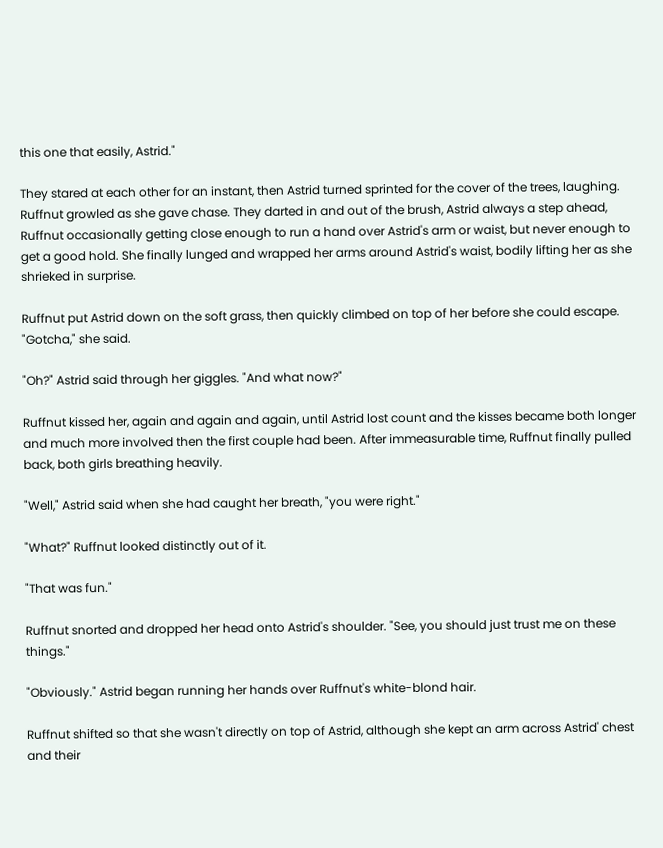this one that easily, Astrid."

They stared at each other for an instant, then Astrid turned sprinted for the cover of the trees, laughing. Ruffnut growled as she gave chase. They darted in and out of the brush, Astrid always a step ahead, Ruffnut occasionally getting close enough to run a hand over Astrid's arm or waist, but never enough to get a good hold. She finally lunged and wrapped her arms around Astrid's waist, bodily lifting her as she shrieked in surprise.

Ruffnut put Astrid down on the soft grass, then quickly climbed on top of her before she could escape. "Gotcha," she said.

"Oh?" Astrid said through her giggles. "And what now?"

Ruffnut kissed her, again and again and again, until Astrid lost count and the kisses became both longer and much more involved then the first couple had been. After immeasurable time, Ruffnut finally pulled back, both girls breathing heavily.

"Well," Astrid said when she had caught her breath, "you were right."

"What?" Ruffnut looked distinctly out of it.

"That was fun."

Ruffnut snorted and dropped her head onto Astrid's shoulder. "See, you should just trust me on these things."

"Obviously." Astrid began running her hands over Ruffnut's white-blond hair.

Ruffnut shifted so that she wasn't directly on top of Astrid, although she kept an arm across Astrid' chest and their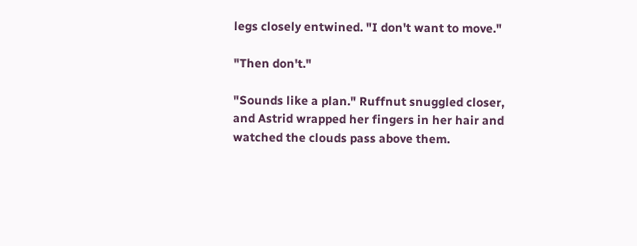legs closely entwined. "I don't want to move."

"Then don't."

"Sounds like a plan." Ruffnut snuggled closer, and Astrid wrapped her fingers in her hair and watched the clouds pass above them.